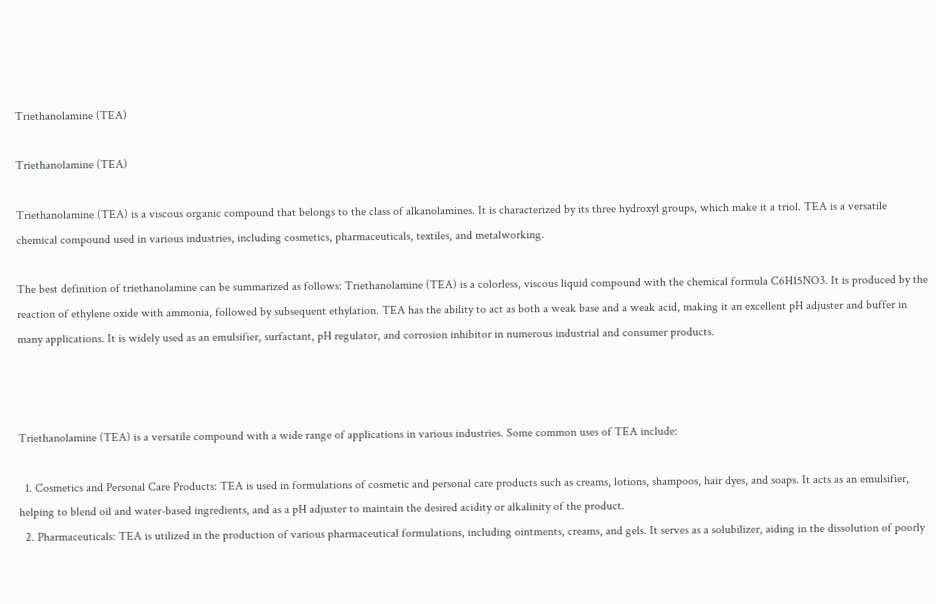Triethanolamine (TEA)

Triethanolamine (TEA)

Triethanolamine (TEA) is a viscous organic compound that belongs to the class of alkanolamines. It is characterized by its three hydroxyl groups, which make it a triol. TEA is a versatile chemical compound used in various industries, including cosmetics, pharmaceuticals, textiles, and metalworking.

The best definition of triethanolamine can be summarized as follows: Triethanolamine (TEA) is a colorless, viscous liquid compound with the chemical formula C6H15NO3. It is produced by the reaction of ethylene oxide with ammonia, followed by subsequent ethylation. TEA has the ability to act as both a weak base and a weak acid, making it an excellent pH adjuster and buffer in many applications. It is widely used as an emulsifier, surfactant, pH regulator, and corrosion inhibitor in numerous industrial and consumer products.



Triethanolamine (TEA) is a versatile compound with a wide range of applications in various industries. Some common uses of TEA include:

  1. Cosmetics and Personal Care Products: TEA is used in formulations of cosmetic and personal care products such as creams, lotions, shampoos, hair dyes, and soaps. It acts as an emulsifier, helping to blend oil and water-based ingredients, and as a pH adjuster to maintain the desired acidity or alkalinity of the product.
  2. Pharmaceuticals: TEA is utilized in the production of various pharmaceutical formulations, including ointments, creams, and gels. It serves as a solubilizer, aiding in the dissolution of poorly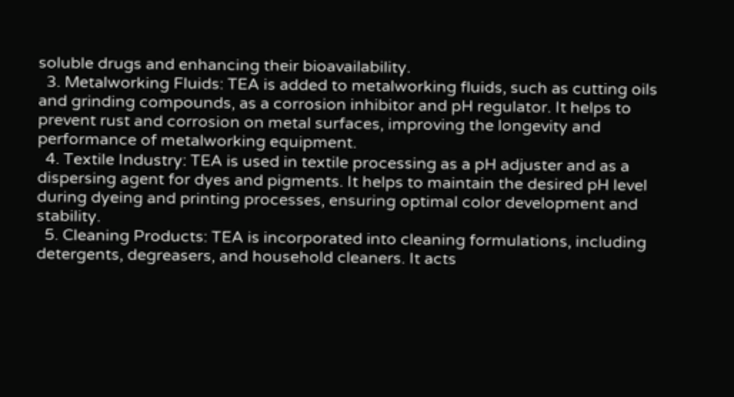soluble drugs and enhancing their bioavailability.
  3. Metalworking Fluids: TEA is added to metalworking fluids, such as cutting oils and grinding compounds, as a corrosion inhibitor and pH regulator. It helps to prevent rust and corrosion on metal surfaces, improving the longevity and performance of metalworking equipment.
  4. Textile Industry: TEA is used in textile processing as a pH adjuster and as a dispersing agent for dyes and pigments. It helps to maintain the desired pH level during dyeing and printing processes, ensuring optimal color development and stability.
  5. Cleaning Products: TEA is incorporated into cleaning formulations, including detergents, degreasers, and household cleaners. It acts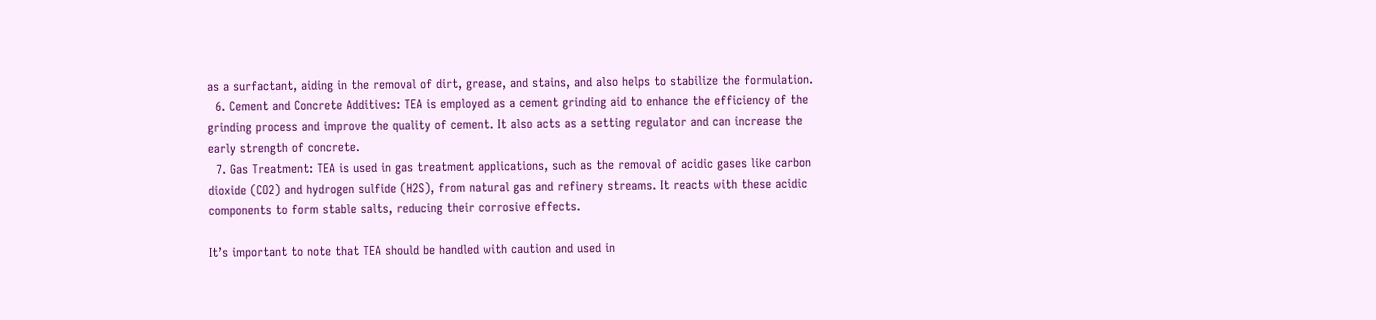as a surfactant, aiding in the removal of dirt, grease, and stains, and also helps to stabilize the formulation.
  6. Cement and Concrete Additives: TEA is employed as a cement grinding aid to enhance the efficiency of the grinding process and improve the quality of cement. It also acts as a setting regulator and can increase the early strength of concrete.
  7. Gas Treatment: TEA is used in gas treatment applications, such as the removal of acidic gases like carbon dioxide (CO2) and hydrogen sulfide (H2S), from natural gas and refinery streams. It reacts with these acidic components to form stable salts, reducing their corrosive effects.

It’s important to note that TEA should be handled with caution and used in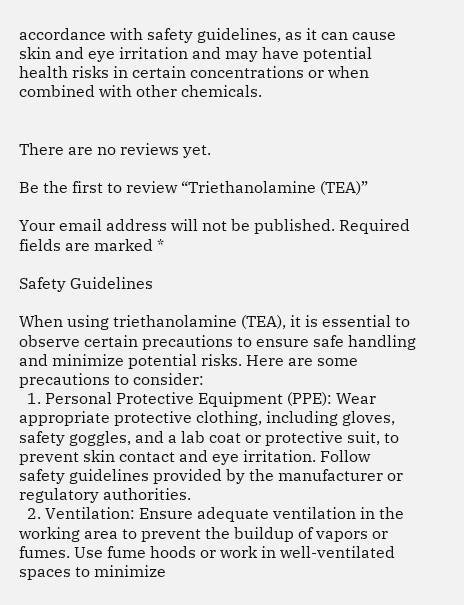accordance with safety guidelines, as it can cause skin and eye irritation and may have potential health risks in certain concentrations or when combined with other chemicals.


There are no reviews yet.

Be the first to review “Triethanolamine (TEA)”

Your email address will not be published. Required fields are marked *

Safety Guidelines

When using triethanolamine (TEA), it is essential to observe certain precautions to ensure safe handling and minimize potential risks. Here are some precautions to consider:
  1. Personal Protective Equipment (PPE): Wear appropriate protective clothing, including gloves, safety goggles, and a lab coat or protective suit, to prevent skin contact and eye irritation. Follow safety guidelines provided by the manufacturer or regulatory authorities.
  2. Ventilation: Ensure adequate ventilation in the working area to prevent the buildup of vapors or fumes. Use fume hoods or work in well-ventilated spaces to minimize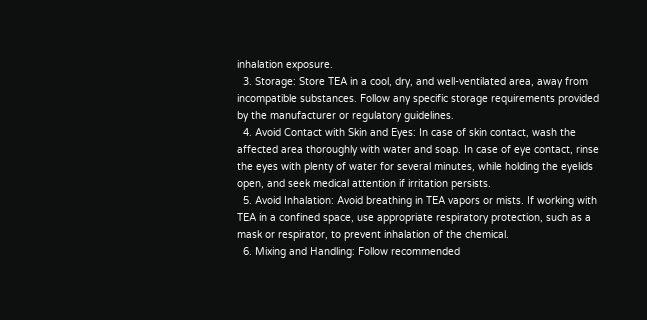inhalation exposure.
  3. Storage: Store TEA in a cool, dry, and well-ventilated area, away from incompatible substances. Follow any specific storage requirements provided by the manufacturer or regulatory guidelines.
  4. Avoid Contact with Skin and Eyes: In case of skin contact, wash the affected area thoroughly with water and soap. In case of eye contact, rinse the eyes with plenty of water for several minutes, while holding the eyelids open, and seek medical attention if irritation persists.
  5. Avoid Inhalation: Avoid breathing in TEA vapors or mists. If working with TEA in a confined space, use appropriate respiratory protection, such as a mask or respirator, to prevent inhalation of the chemical.
  6. Mixing and Handling: Follow recommended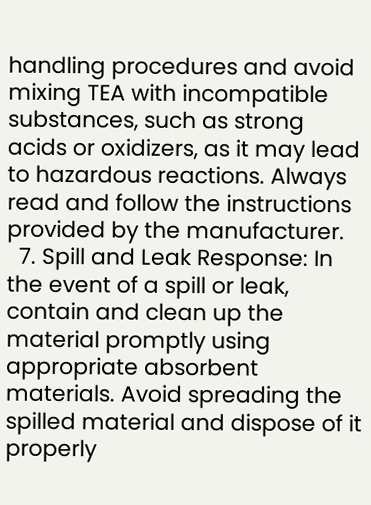handling procedures and avoid mixing TEA with incompatible substances, such as strong acids or oxidizers, as it may lead to hazardous reactions. Always read and follow the instructions provided by the manufacturer.
  7. Spill and Leak Response: In the event of a spill or leak, contain and clean up the material promptly using appropriate absorbent materials. Avoid spreading the spilled material and dispose of it properly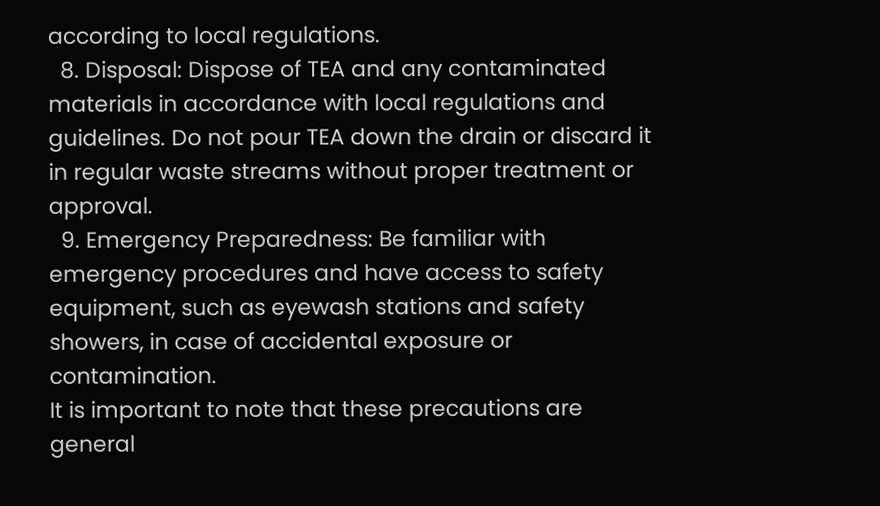according to local regulations.
  8. Disposal: Dispose of TEA and any contaminated materials in accordance with local regulations and guidelines. Do not pour TEA down the drain or discard it in regular waste streams without proper treatment or approval.
  9. Emergency Preparedness: Be familiar with emergency procedures and have access to safety equipment, such as eyewash stations and safety showers, in case of accidental exposure or contamination.
It is important to note that these precautions are general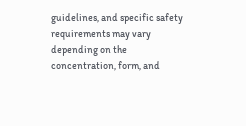guidelines, and specific safety requirements may vary depending on the concentration, form, and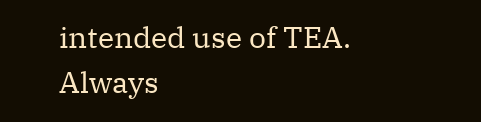intended use of TEA. Always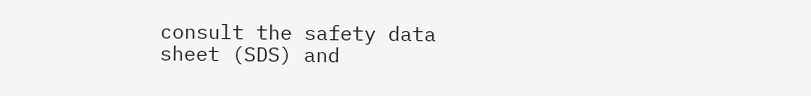consult the safety data sheet (SDS) and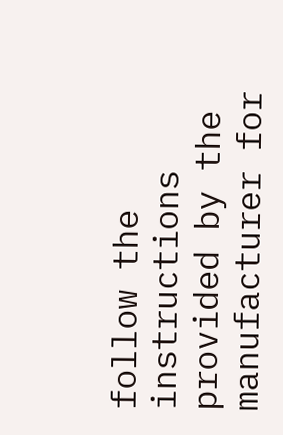follow the instructions provided by the manufacturer for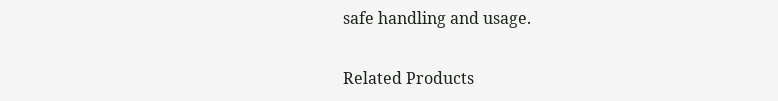safe handling and usage.

Related Products